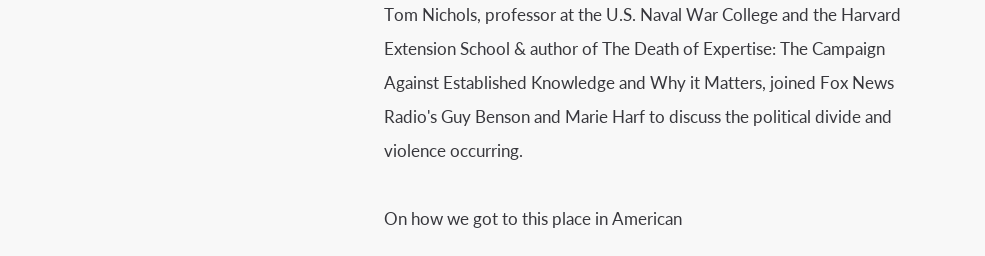Tom Nichols, professor at the U.S. Naval War College and the Harvard Extension School & author of The Death of Expertise: The Campaign Against Established Knowledge and Why it Matters, joined Fox News Radio's Guy Benson and Marie Harf to discuss the political divide and violence occurring.

On how we got to this place in American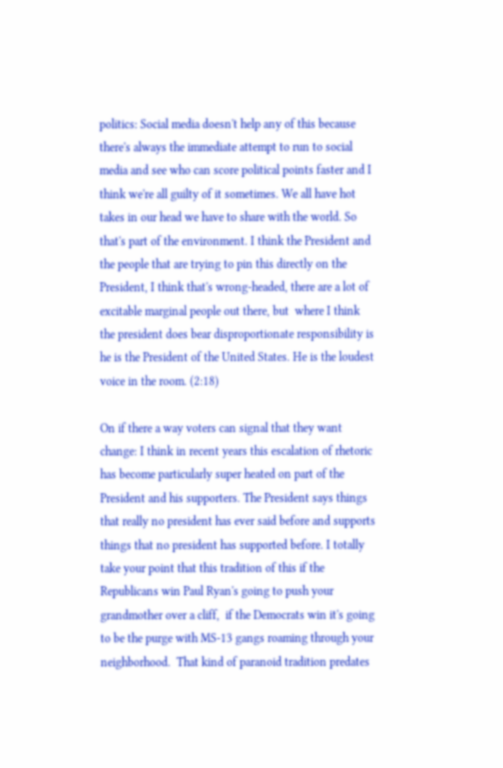politics: Social media doesn't help any of this because there's always the immediate attempt to run to social media and see who can score political points faster and I think we're all guilty of it sometimes. We all have hot takes in our head we have to share with the world. So that's part of the environment. I think the President and the people that are trying to pin this directly on the President, I think that's wrong-headed, there are a lot of excitable marginal people out there, but  where I think the president does bear disproportionate responsibility is he is the President of the United States. He is the loudest voice in the room. (2:18)

On if there a way voters can signal that they want change: I think in recent years this escalation of rhetoric has become particularly super heated on part of the President and his supporters. The President says things that really no president has ever said before and supports things that no president has supported before. I totally take your point that this tradition of this if the Republicans win Paul Ryan's going to push your grandmother over a cliff,  if the Democrats win it's going to be the purge with MS-13 gangs roaming through your neighborhood.  That kind of paranoid tradition predates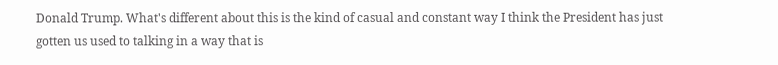Donald Trump. What's different about this is the kind of casual and constant way I think the President has just gotten us used to talking in a way that is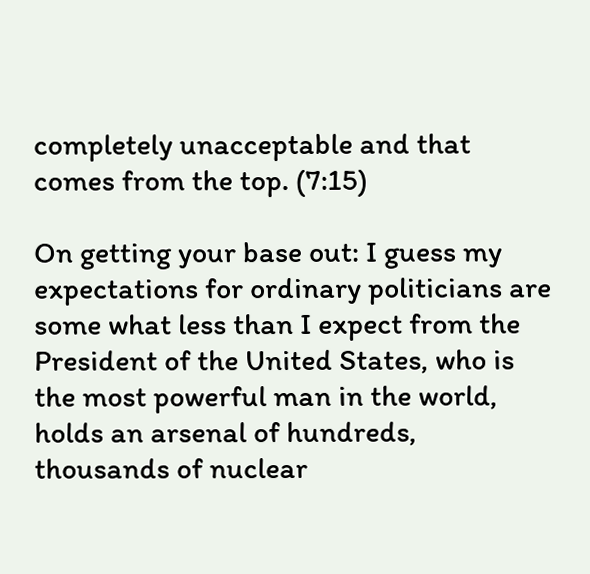completely unacceptable and that comes from the top. (7:15)

On getting your base out: I guess my expectations for ordinary politicians are some what less than I expect from the President of the United States, who is the most powerful man in the world, holds an arsenal of hundreds, thousands of nuclear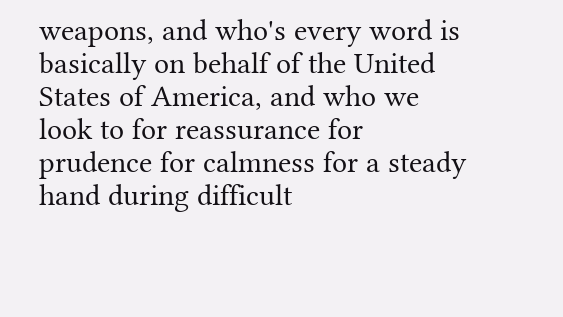weapons, and who's every word is basically on behalf of the United States of America, and who we look to for reassurance for prudence for calmness for a steady hand during difficult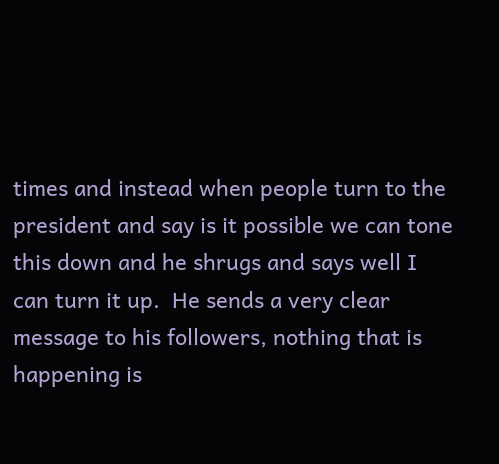times and instead when people turn to the president and say is it possible we can tone this down and he shrugs and says well I can turn it up.  He sends a very clear message to his followers, nothing that is happening is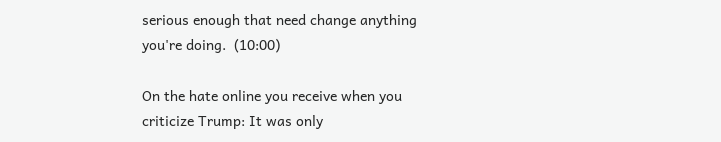serious enough that need change anything you're doing.  (10:00)

On the hate online you receive when you criticize Trump: It was only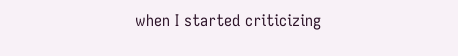when I started criticizing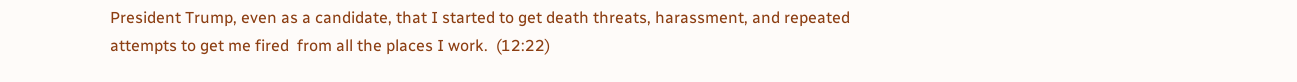President Trump, even as a candidate, that I started to get death threats, harassment, and repeated attempts to get me fired  from all the places I work.  (12:22)